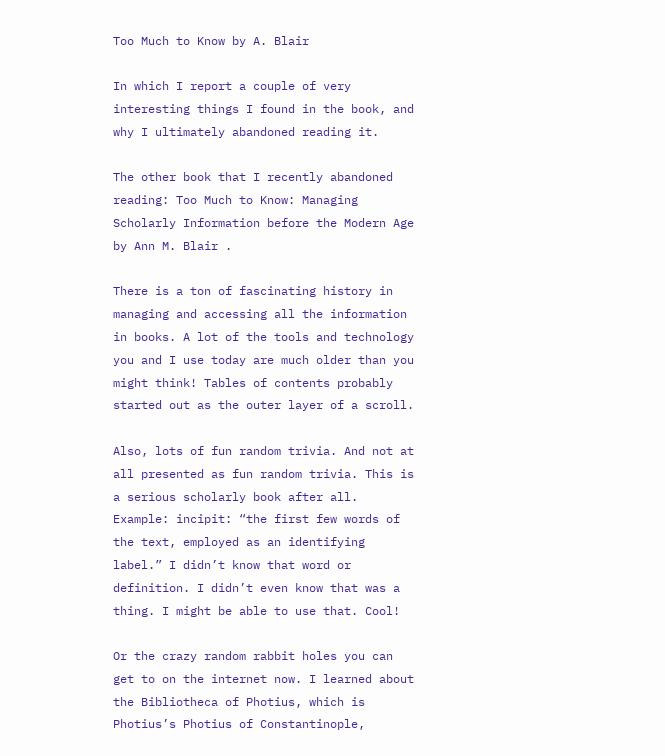Too Much to Know by A. Blair

In which I report a couple of very interesting things I found in the book, and why I ultimately abandoned reading it.

The other book that I recently abandoned reading: Too Much to Know: Managing Scholarly Information before the Modern Age by Ann M. Blair .

There is a ton of fascinating history in managing and accessing all the information in books. A lot of the tools and technology you and I use today are much older than you might think! Tables of contents probably started out as the outer layer of a scroll.

Also, lots of fun random trivia. And not at all presented as fun random trivia. This is a serious scholarly book after all. Example: incipit: “the first few words of the text, employed as an identifying label.” I didn’t know that word or definition. I didn’t even know that was a thing. I might be able to use that. Cool!

Or the crazy random rabbit holes you can get to on the internet now. I learned about the Bibliotheca of Photius, which is Photius’s Photius of Constantinople,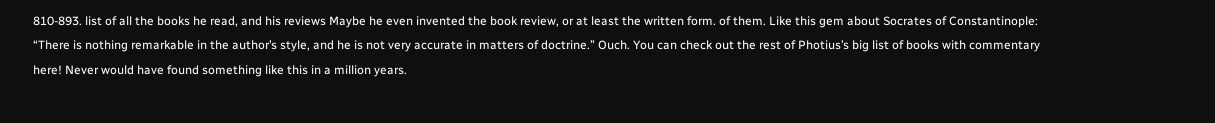810-893. list of all the books he read, and his reviews Maybe he even invented the book review, or at least the written form. of them. Like this gem about Socrates of Constantinople: “There is nothing remarkable in the author’s style, and he is not very accurate in matters of doctrine.” Ouch. You can check out the rest of Photius’s big list of books with commentary here! Never would have found something like this in a million years.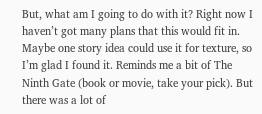But, what am I going to do with it? Right now I haven’t got many plans that this would fit in. Maybe one story idea could use it for texture, so I’m glad I found it. Reminds me a bit of The Ninth Gate (book or movie, take your pick). But there was a lot of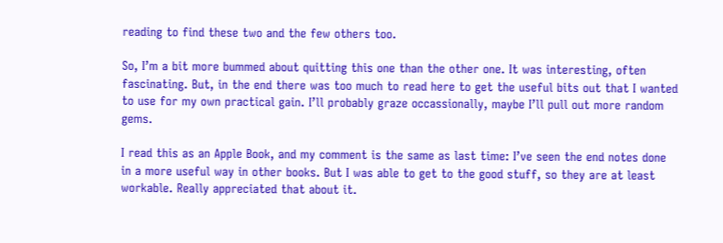reading to find these two and the few others too.

So, I’m a bit more bummed about quitting this one than the other one. It was interesting, often fascinating. But, in the end there was too much to read here to get the useful bits out that I wanted to use for my own practical gain. I’ll probably graze occassionally, maybe I’ll pull out more random gems.

I read this as an Apple Book, and my comment is the same as last time: I’ve seen the end notes done in a more useful way in other books. But I was able to get to the good stuff, so they are at least workable. Really appreciated that about it.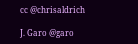cc @chrisaldrich

J. Garo @garo